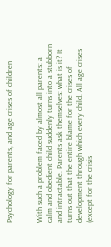Psychology for parents, and age crises of children


With such a problem faced by almost all parents: a calm and obedient child suddenly turns into a stubborn and intractable. Parents ask themselves: what is it? It turns out that the entire blame for the crises of development through which every child. All age crises (except for the crisis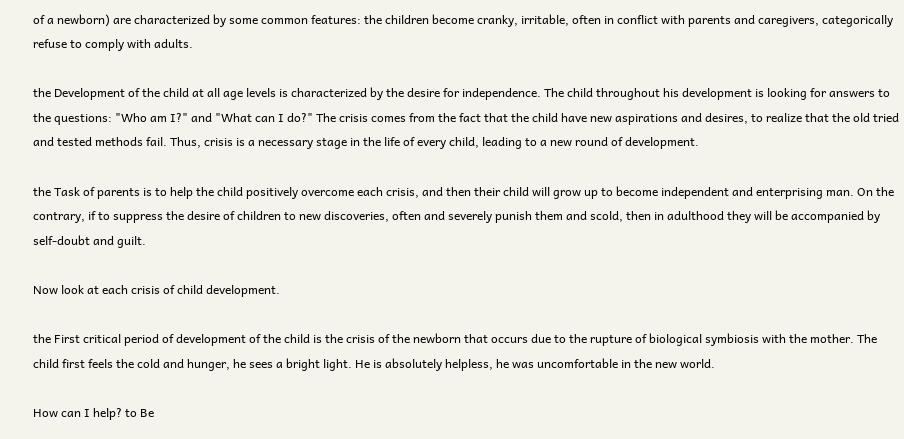of a newborn) are characterized by some common features: the children become cranky, irritable, often in conflict with parents and caregivers, categorically refuse to comply with adults.

the Development of the child at all age levels is characterized by the desire for independence. The child throughout his development is looking for answers to the questions: "Who am I?" and "What can I do?" The crisis comes from the fact that the child have new aspirations and desires, to realize that the old tried and tested methods fail. Thus, crisis is a necessary stage in the life of every child, leading to a new round of development.

the Task of parents is to help the child positively overcome each crisis, and then their child will grow up to become independent and enterprising man. On the contrary, if to suppress the desire of children to new discoveries, often and severely punish them and scold, then in adulthood they will be accompanied by self-doubt and guilt.

Now look at each crisis of child development.

the First critical period of development of the child is the crisis of the newborn that occurs due to the rupture of biological symbiosis with the mother. The child first feels the cold and hunger, he sees a bright light. He is absolutely helpless, he was uncomfortable in the new world.

How can I help? to Be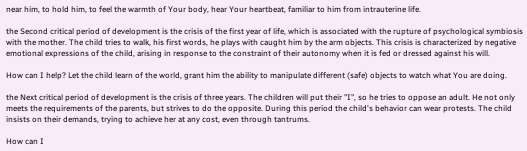near him, to hold him, to feel the warmth of Your body, hear Your heartbeat, familiar to him from intrauterine life.

the Second critical period of development is the crisis of the first year of life, which is associated with the rupture of psychological symbiosis with the mother. The child tries to walk, his first words, he plays with caught him by the arm objects. This crisis is characterized by negative emotional expressions of the child, arising in response to the constraint of their autonomy when it is fed or dressed against his will.

How can I help? Let the child learn of the world, grant him the ability to manipulate different (safe) objects to watch what You are doing.

the Next critical period of development is the crisis of three years. The children will put their "I", so he tries to oppose an adult. He not only meets the requirements of the parents, but strives to do the opposite. During this period the child's behavior can wear protests. The child insists on their demands, trying to achieve her at any cost, even through tantrums.

How can I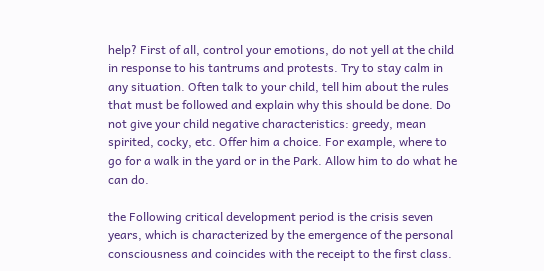help? First of all, control your emotions, do not yell at the child in response to his tantrums and protests. Try to stay calm in any situation. Often talk to your child, tell him about the rules that must be followed and explain why this should be done. Do not give your child negative characteristics: greedy, mean spirited, cocky, etc. Offer him a choice. For example, where to go for a walk in the yard or in the Park. Allow him to do what he can do.

the Following critical development period is the crisis seven years, which is characterized by the emergence of the personal consciousness and coincides with the receipt to the first class.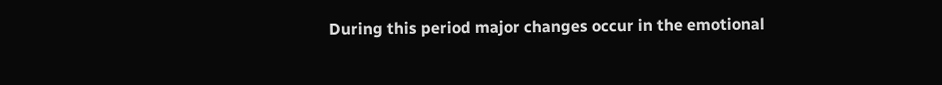During this period major changes occur in the emotional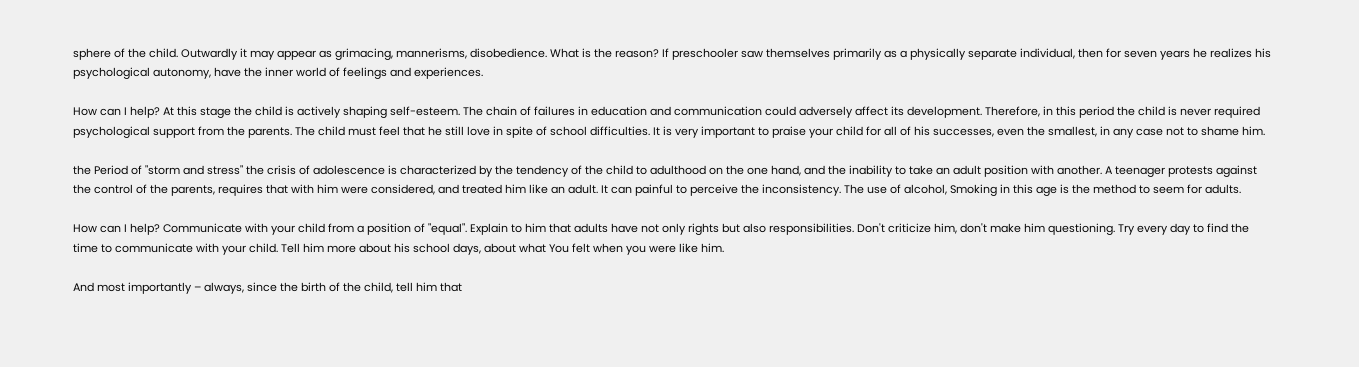sphere of the child. Outwardly it may appear as grimacing, mannerisms, disobedience. What is the reason? If preschooler saw themselves primarily as a physically separate individual, then for seven years he realizes his psychological autonomy, have the inner world of feelings and experiences.

How can I help? At this stage the child is actively shaping self-esteem. The chain of failures in education and communication could adversely affect its development. Therefore, in this period the child is never required psychological support from the parents. The child must feel that he still love in spite of school difficulties. It is very important to praise your child for all of his successes, even the smallest, in any case not to shame him.

the Period of "storm and stress" the crisis of adolescence is characterized by the tendency of the child to adulthood on the one hand, and the inability to take an adult position with another. A teenager protests against the control of the parents, requires that with him were considered, and treated him like an adult. It can painful to perceive the inconsistency. The use of alcohol, Smoking in this age is the method to seem for adults.

How can I help? Communicate with your child from a position of "equal". Explain to him that adults have not only rights but also responsibilities. Don't criticize him, don't make him questioning. Try every day to find the time to communicate with your child. Tell him more about his school days, about what You felt when you were like him.

And most importantly – always, since the birth of the child, tell him that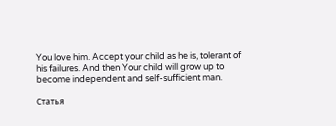You love him. Accept your child as he is, tolerant of his failures. And then Your child will grow up to become independent and self-sufficient man.

Статья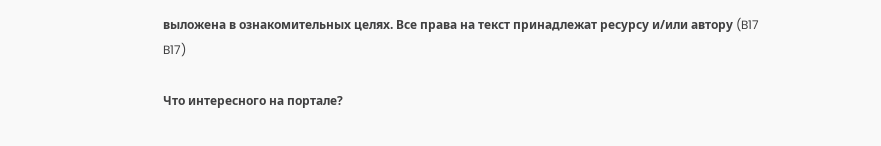выложена в ознакомительных целях. Все права на текст принадлежат ресурсу и/или автору (B17 B17)

Что интересного на портале?